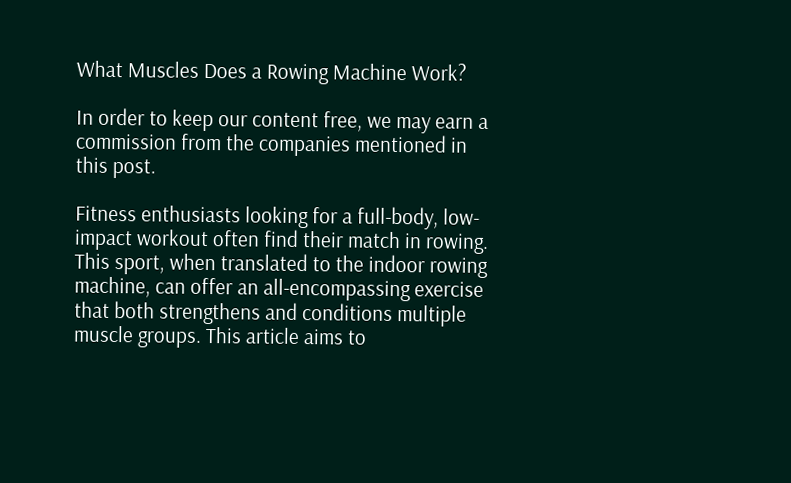What Muscles Does a Rowing Machine Work?

In order to keep our content free, we may earn a commission from the companies mentioned in this post.

Fitness enthusiasts looking for a full-body, low-impact workout often find their match in rowing. This sport, when translated to the indoor rowing machine, can offer an all-encompassing exercise that both strengthens and conditions multiple muscle groups. This article aims to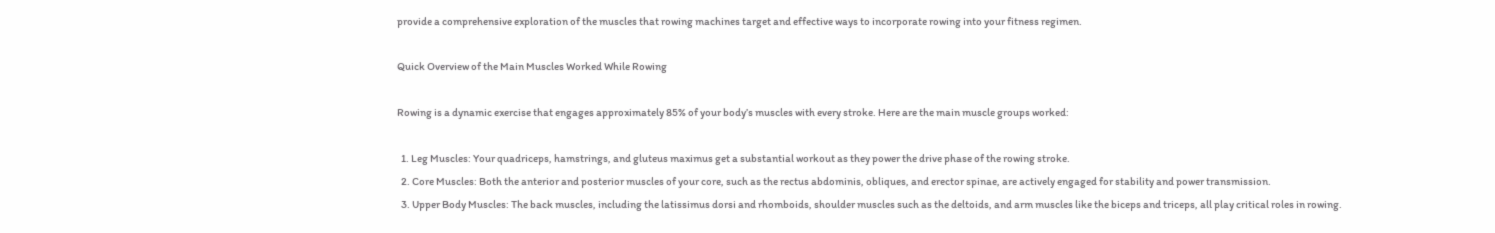provide a comprehensive exploration of the muscles that rowing machines target and effective ways to incorporate rowing into your fitness regimen.

Quick Overview of the Main Muscles Worked While Rowing

Rowing is a dynamic exercise that engages approximately 85% of your body’s muscles with every stroke. Here are the main muscle groups worked:

  1. Leg Muscles: Your quadriceps, hamstrings, and gluteus maximus get a substantial workout as they power the drive phase of the rowing stroke.
  2. Core Muscles: Both the anterior and posterior muscles of your core, such as the rectus abdominis, obliques, and erector spinae, are actively engaged for stability and power transmission.
  3. Upper Body Muscles: The back muscles, including the latissimus dorsi and rhomboids, shoulder muscles such as the deltoids, and arm muscles like the biceps and triceps, all play critical roles in rowing.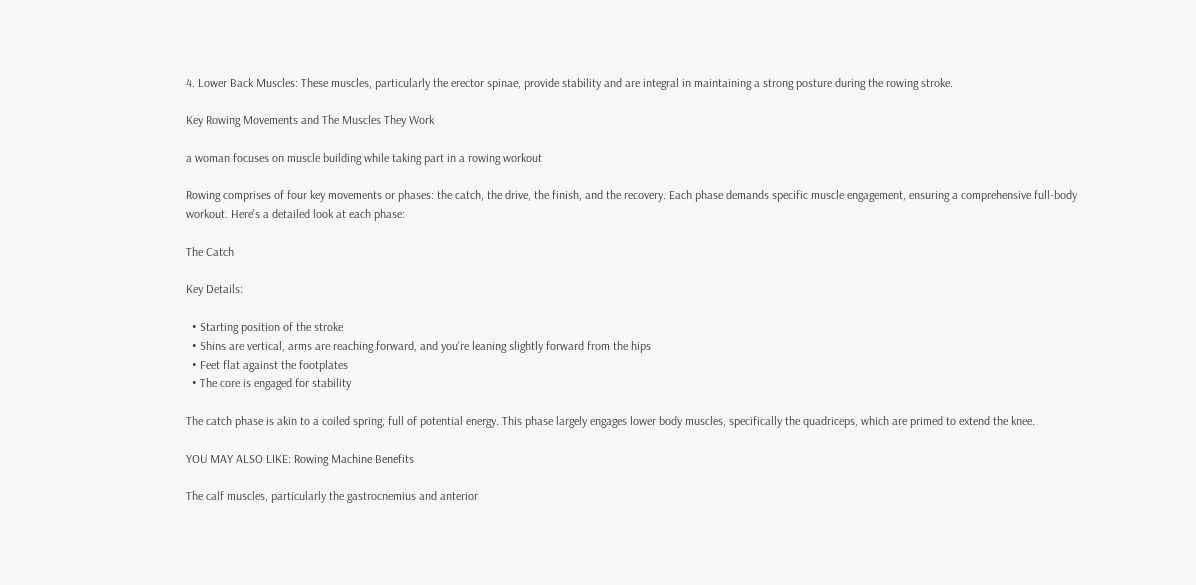4. Lower Back Muscles: These muscles, particularly the erector spinae, provide stability and are integral in maintaining a strong posture during the rowing stroke.

Key Rowing Movements and The Muscles They Work

a woman focuses on muscle building while taking part in a rowing workout

Rowing comprises of four key movements or phases: the catch, the drive, the finish, and the recovery. Each phase demands specific muscle engagement, ensuring a comprehensive full-body workout. Here’s a detailed look at each phase:

The Catch

Key Details:

  • Starting position of the stroke
  • Shins are vertical, arms are reaching forward, and you’re leaning slightly forward from the hips
  • Feet flat against the footplates
  • The core is engaged for stability

The catch phase is akin to a coiled spring, full of potential energy. This phase largely engages lower body muscles, specifically the quadriceps, which are primed to extend the knee.

YOU MAY ALSO LIKE: Rowing Machine Benefits

The calf muscles, particularly the gastrocnemius and anterior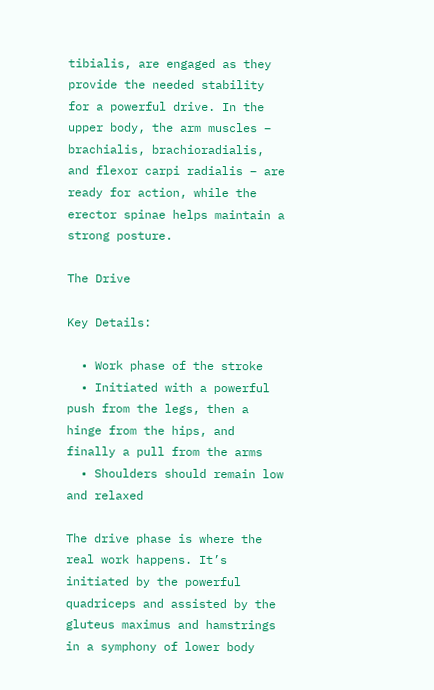tibialis, are engaged as they provide the needed stability for a powerful drive. In the upper body, the arm muscles – brachialis, brachioradialis, and flexor carpi radialis – are ready for action, while the erector spinae helps maintain a strong posture.

The Drive

Key Details:

  • Work phase of the stroke
  • Initiated with a powerful push from the legs, then a hinge from the hips, and finally a pull from the arms
  • Shoulders should remain low and relaxed

The drive phase is where the real work happens. It’s initiated by the powerful quadriceps and assisted by the gluteus maximus and hamstrings in a symphony of lower body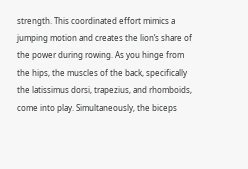strength. This coordinated effort mimics a jumping motion and creates the lion’s share of the power during rowing. As you hinge from the hips, the muscles of the back, specifically the latissimus dorsi, trapezius, and rhomboids, come into play. Simultaneously, the biceps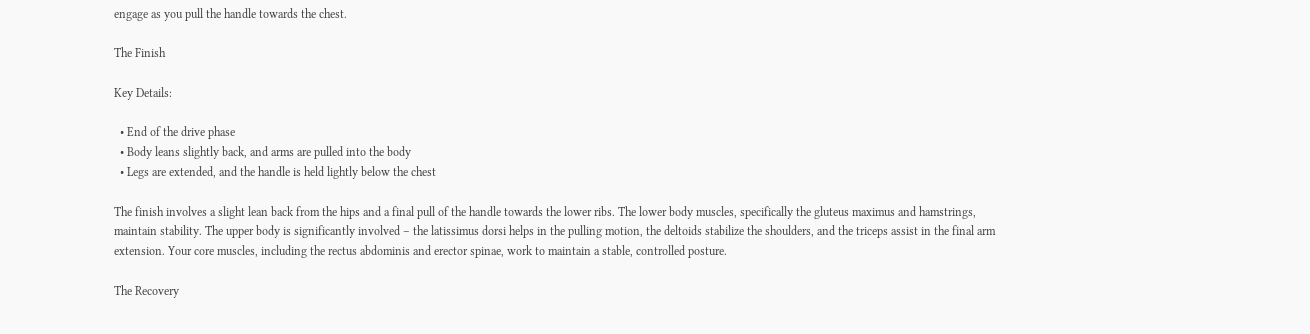engage as you pull the handle towards the chest.

The Finish

Key Details:

  • End of the drive phase
  • Body leans slightly back, and arms are pulled into the body
  • Legs are extended, and the handle is held lightly below the chest

The finish involves a slight lean back from the hips and a final pull of the handle towards the lower ribs. The lower body muscles, specifically the gluteus maximus and hamstrings, maintain stability. The upper body is significantly involved – the latissimus dorsi helps in the pulling motion, the deltoids stabilize the shoulders, and the triceps assist in the final arm extension. Your core muscles, including the rectus abdominis and erector spinae, work to maintain a stable, controlled posture.

The Recovery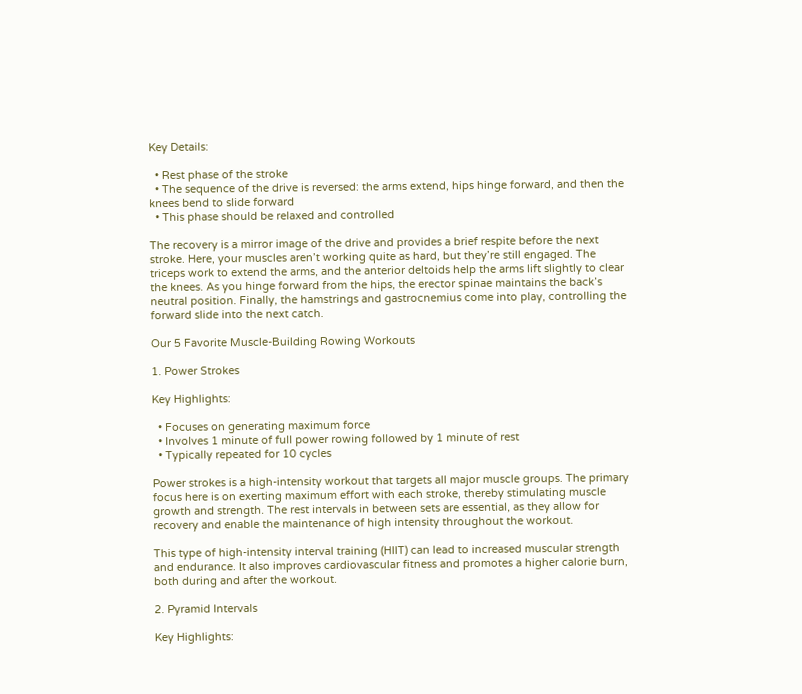Key Details:

  • Rest phase of the stroke
  • The sequence of the drive is reversed: the arms extend, hips hinge forward, and then the knees bend to slide forward
  • This phase should be relaxed and controlled

The recovery is a mirror image of the drive and provides a brief respite before the next stroke. Here, your muscles aren’t working quite as hard, but they’re still engaged. The triceps work to extend the arms, and the anterior deltoids help the arms lift slightly to clear the knees. As you hinge forward from the hips, the erector spinae maintains the back’s neutral position. Finally, the hamstrings and gastrocnemius come into play, controlling the forward slide into the next catch.

Our 5 Favorite Muscle-Building Rowing Workouts

1. Power Strokes

Key Highlights:

  • Focuses on generating maximum force
  • Involves 1 minute of full power rowing followed by 1 minute of rest
  • Typically repeated for 10 cycles

Power strokes is a high-intensity workout that targets all major muscle groups. The primary focus here is on exerting maximum effort with each stroke, thereby stimulating muscle growth and strength. The rest intervals in between sets are essential, as they allow for recovery and enable the maintenance of high intensity throughout the workout.

This type of high-intensity interval training (HIIT) can lead to increased muscular strength and endurance. It also improves cardiovascular fitness and promotes a higher calorie burn, both during and after the workout.

2. Pyramid Intervals

Key Highlights: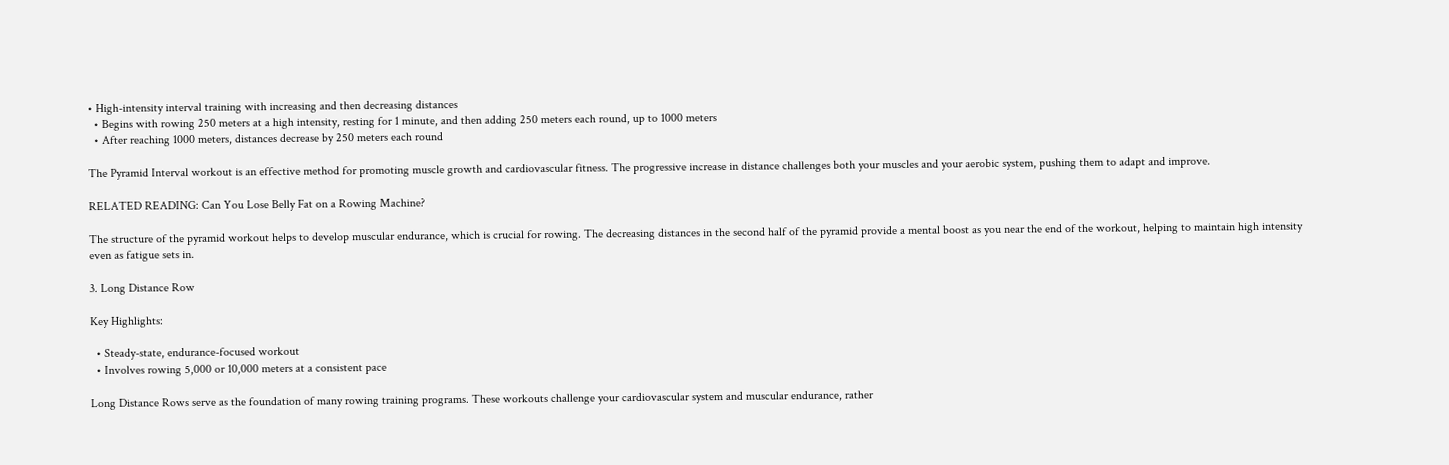• High-intensity interval training with increasing and then decreasing distances
  • Begins with rowing 250 meters at a high intensity, resting for 1 minute, and then adding 250 meters each round, up to 1000 meters
  • After reaching 1000 meters, distances decrease by 250 meters each round

The Pyramid Interval workout is an effective method for promoting muscle growth and cardiovascular fitness. The progressive increase in distance challenges both your muscles and your aerobic system, pushing them to adapt and improve.

RELATED READING: Can You Lose Belly Fat on a Rowing Machine?

The structure of the pyramid workout helps to develop muscular endurance, which is crucial for rowing. The decreasing distances in the second half of the pyramid provide a mental boost as you near the end of the workout, helping to maintain high intensity even as fatigue sets in.

3. Long Distance Row

Key Highlights:

  • Steady-state, endurance-focused workout
  • Involves rowing 5,000 or 10,000 meters at a consistent pace

Long Distance Rows serve as the foundation of many rowing training programs. These workouts challenge your cardiovascular system and muscular endurance, rather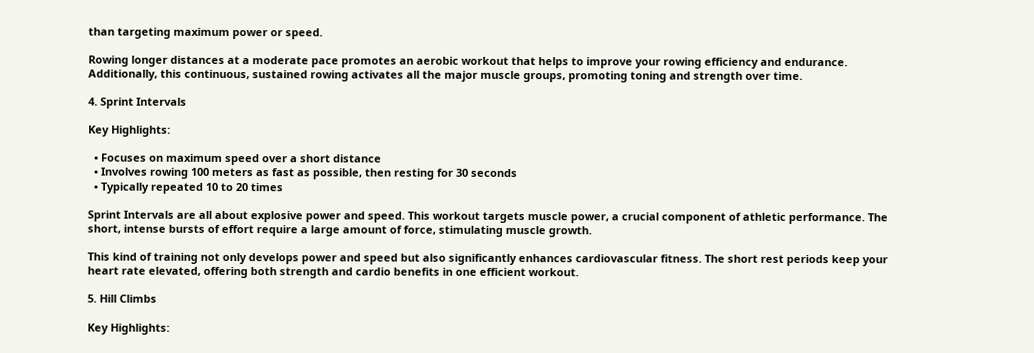than targeting maximum power or speed.

Rowing longer distances at a moderate pace promotes an aerobic workout that helps to improve your rowing efficiency and endurance. Additionally, this continuous, sustained rowing activates all the major muscle groups, promoting toning and strength over time.

4. Sprint Intervals

Key Highlights:

  • Focuses on maximum speed over a short distance
  • Involves rowing 100 meters as fast as possible, then resting for 30 seconds
  • Typically repeated 10 to 20 times

Sprint Intervals are all about explosive power and speed. This workout targets muscle power, a crucial component of athletic performance. The short, intense bursts of effort require a large amount of force, stimulating muscle growth.

This kind of training not only develops power and speed but also significantly enhances cardiovascular fitness. The short rest periods keep your heart rate elevated, offering both strength and cardio benefits in one efficient workout.

5. Hill Climbs

Key Highlights: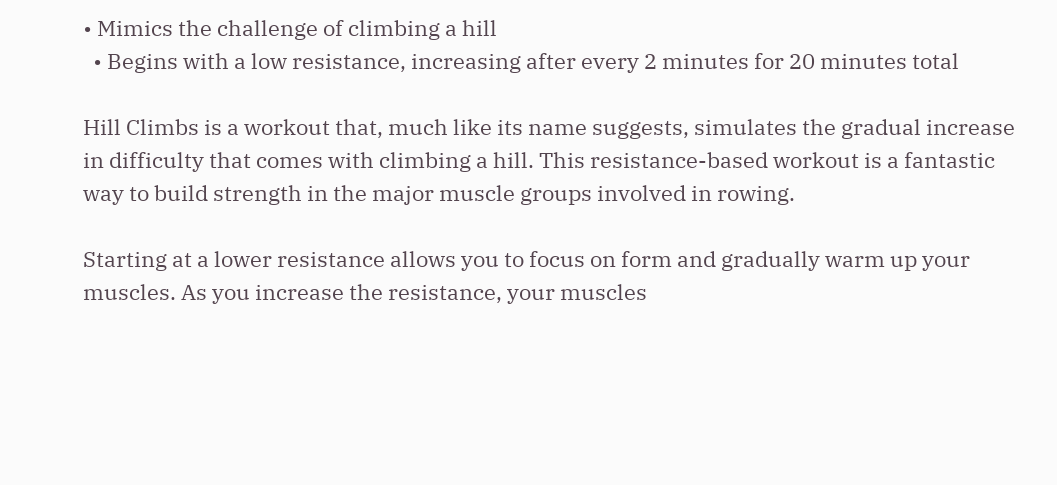• Mimics the challenge of climbing a hill
  • Begins with a low resistance, increasing after every 2 minutes for 20 minutes total

Hill Climbs is a workout that, much like its name suggests, simulates the gradual increase in difficulty that comes with climbing a hill. This resistance-based workout is a fantastic way to build strength in the major muscle groups involved in rowing.

Starting at a lower resistance allows you to focus on form and gradually warm up your muscles. As you increase the resistance, your muscles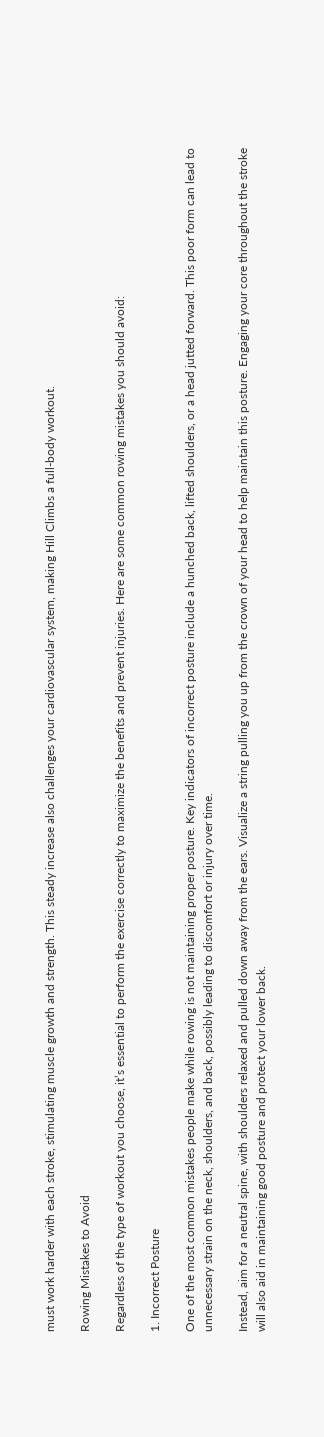must work harder with each stroke, stimulating muscle growth and strength. This steady increase also challenges your cardiovascular system, making Hill Climbs a full-body workout.

Rowing Mistakes to Avoid

Regardless of the type of workout you choose, it’s essential to perform the exercise correctly to maximize the benefits and prevent injuries. Here are some common rowing mistakes you should avoid:

1. Incorrect Posture

One of the most common mistakes people make while rowing is not maintaining proper posture. Key indicators of incorrect posture include a hunched back, lifted shoulders, or a head jutted forward. This poor form can lead to unnecessary strain on the neck, shoulders, and back, possibly leading to discomfort or injury over time.

Instead, aim for a neutral spine, with shoulders relaxed and pulled down away from the ears. Visualize a string pulling you up from the crown of your head to help maintain this posture. Engaging your core throughout the stroke will also aid in maintaining good posture and protect your lower back.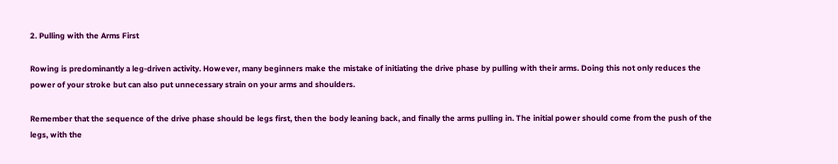2. Pulling with the Arms First

Rowing is predominantly a leg-driven activity. However, many beginners make the mistake of initiating the drive phase by pulling with their arms. Doing this not only reduces the power of your stroke but can also put unnecessary strain on your arms and shoulders.

Remember that the sequence of the drive phase should be legs first, then the body leaning back, and finally the arms pulling in. The initial power should come from the push of the legs, with the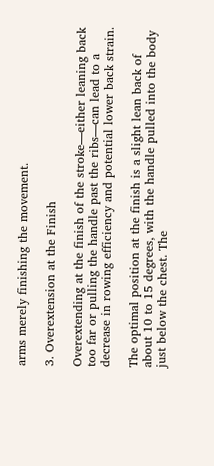arms merely finishing the movement.

3. Overextension at the Finish

Overextending at the finish of the stroke—either leaning back too far or pulling the handle past the ribs—can lead to a decrease in rowing efficiency and potential lower back strain.

The optimal position at the finish is a slight lean back of about 10 to 15 degrees, with the handle pulled into the body just below the chest. The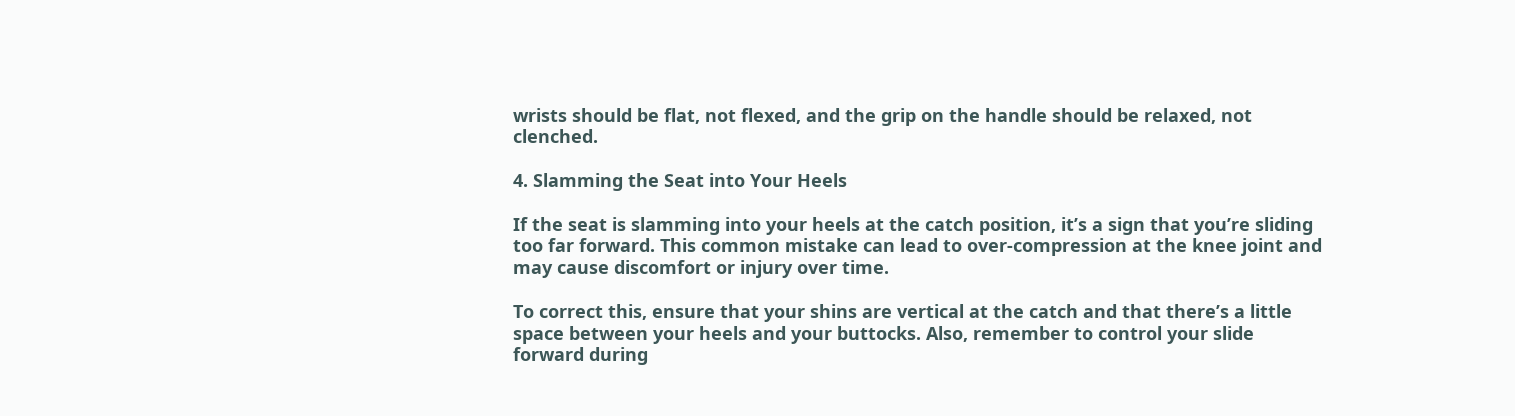wrists should be flat, not flexed, and the grip on the handle should be relaxed, not clenched.

4. Slamming the Seat into Your Heels

If the seat is slamming into your heels at the catch position, it’s a sign that you’re sliding too far forward. This common mistake can lead to over-compression at the knee joint and may cause discomfort or injury over time.

To correct this, ensure that your shins are vertical at the catch and that there’s a little space between your heels and your buttocks. Also, remember to control your slide forward during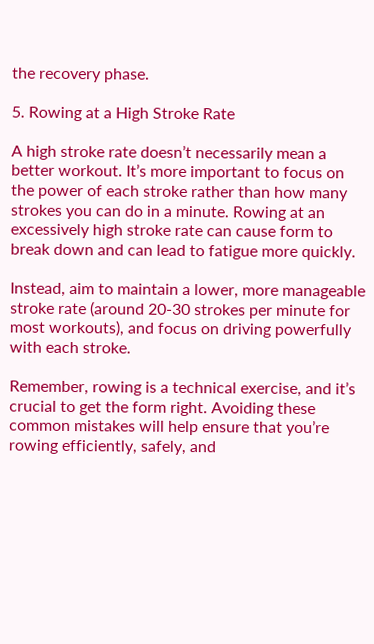the recovery phase.

5. Rowing at a High Stroke Rate

A high stroke rate doesn’t necessarily mean a better workout. It’s more important to focus on the power of each stroke rather than how many strokes you can do in a minute. Rowing at an excessively high stroke rate can cause form to break down and can lead to fatigue more quickly.

Instead, aim to maintain a lower, more manageable stroke rate (around 20-30 strokes per minute for most workouts), and focus on driving powerfully with each stroke.

Remember, rowing is a technical exercise, and it’s crucial to get the form right. Avoiding these common mistakes will help ensure that you’re rowing efficiently, safely, and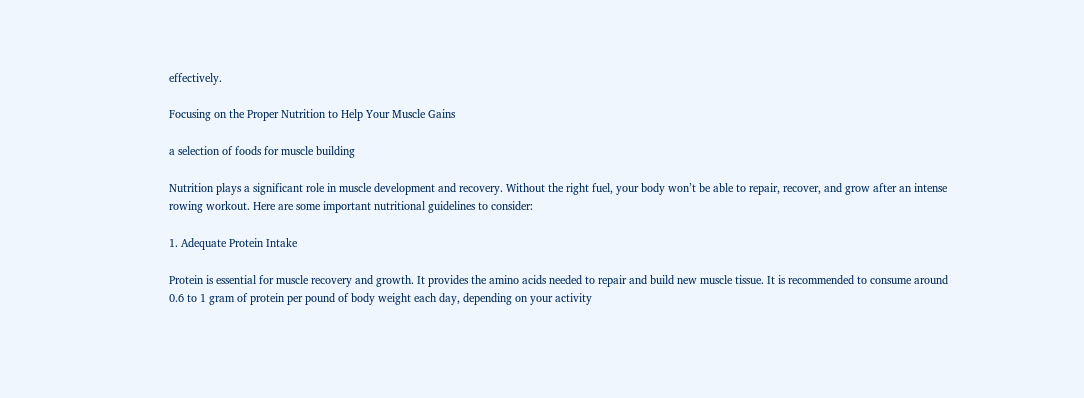effectively.

Focusing on the Proper Nutrition to Help Your Muscle Gains

a selection of foods for muscle building

Nutrition plays a significant role in muscle development and recovery. Without the right fuel, your body won’t be able to repair, recover, and grow after an intense rowing workout. Here are some important nutritional guidelines to consider:

1. Adequate Protein Intake

Protein is essential for muscle recovery and growth. It provides the amino acids needed to repair and build new muscle tissue. It is recommended to consume around 0.6 to 1 gram of protein per pound of body weight each day, depending on your activity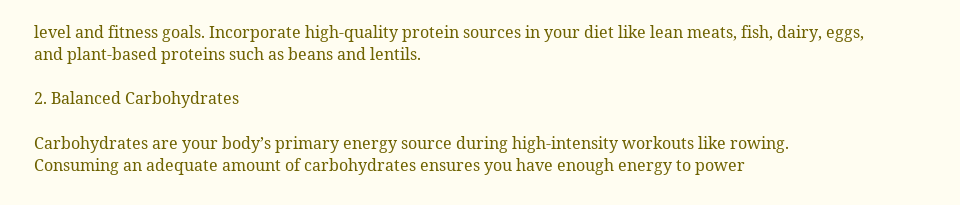level and fitness goals. Incorporate high-quality protein sources in your diet like lean meats, fish, dairy, eggs, and plant-based proteins such as beans and lentils.

2. Balanced Carbohydrates

Carbohydrates are your body’s primary energy source during high-intensity workouts like rowing. Consuming an adequate amount of carbohydrates ensures you have enough energy to power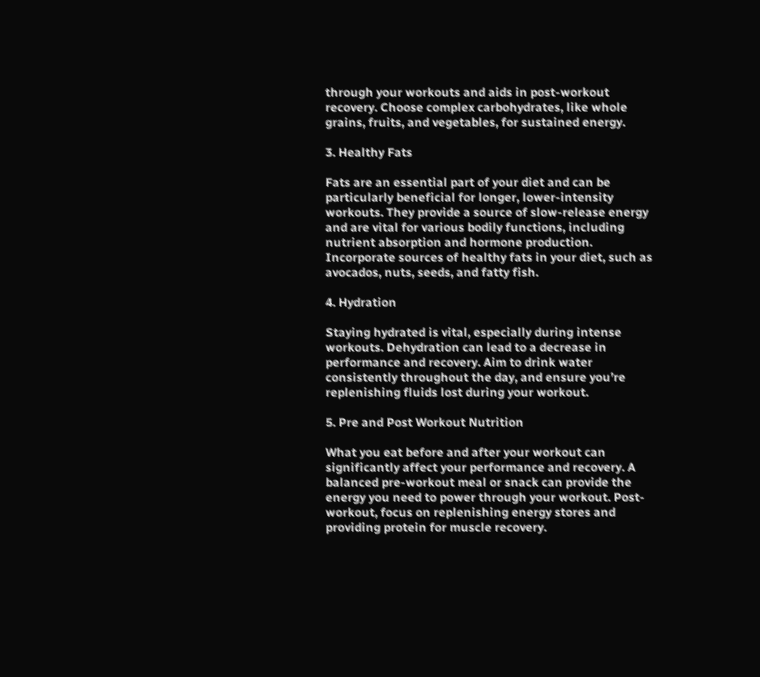through your workouts and aids in post-workout recovery. Choose complex carbohydrates, like whole grains, fruits, and vegetables, for sustained energy.

3. Healthy Fats

Fats are an essential part of your diet and can be particularly beneficial for longer, lower-intensity workouts. They provide a source of slow-release energy and are vital for various bodily functions, including nutrient absorption and hormone production. Incorporate sources of healthy fats in your diet, such as avocados, nuts, seeds, and fatty fish.

4. Hydration

Staying hydrated is vital, especially during intense workouts. Dehydration can lead to a decrease in performance and recovery. Aim to drink water consistently throughout the day, and ensure you’re replenishing fluids lost during your workout.

5. Pre and Post Workout Nutrition

What you eat before and after your workout can significantly affect your performance and recovery. A balanced pre-workout meal or snack can provide the energy you need to power through your workout. Post-workout, focus on replenishing energy stores and providing protein for muscle recovery.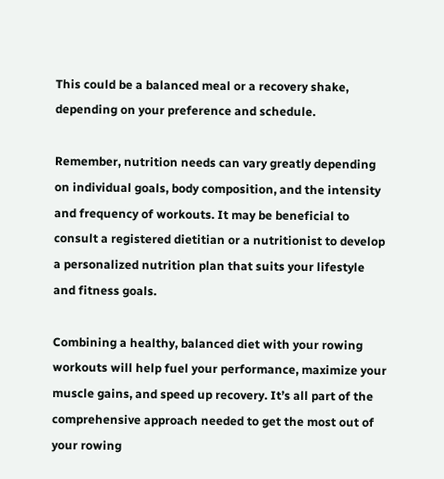This could be a balanced meal or a recovery shake, depending on your preference and schedule.

Remember, nutrition needs can vary greatly depending on individual goals, body composition, and the intensity and frequency of workouts. It may be beneficial to consult a registered dietitian or a nutritionist to develop a personalized nutrition plan that suits your lifestyle and fitness goals.

Combining a healthy, balanced diet with your rowing workouts will help fuel your performance, maximize your muscle gains, and speed up recovery. It’s all part of the comprehensive approach needed to get the most out of your rowing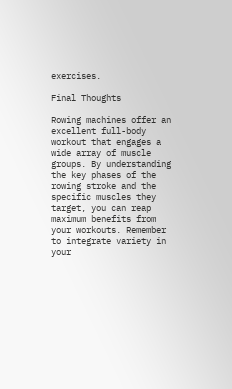exercises.

Final Thoughts

Rowing machines offer an excellent full-body workout that engages a wide array of muscle groups. By understanding the key phases of the rowing stroke and the specific muscles they target, you can reap maximum benefits from your workouts. Remember to integrate variety in your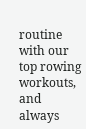routine with our top rowing workouts, and always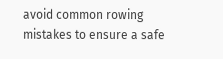avoid common rowing mistakes to ensure a safe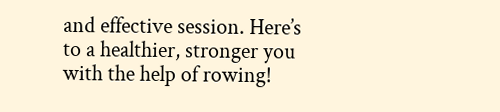and effective session. Here’s to a healthier, stronger you with the help of rowing!